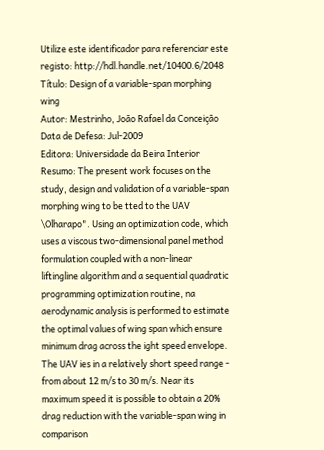Utilize este identificador para referenciar este registo: http://hdl.handle.net/10400.6/2048
Título: Design of a variable-span morphing wing
Autor: Mestrinho, João Rafael da Conceição
Data de Defesa: Jul-2009
Editora: Universidade da Beira Interior
Resumo: The present work focuses on the study, design and validation of a variable-span morphing wing to be tted to the UAV \Olharapo". Using an optimization code, which uses a viscous two-dimensional panel method formulation coupled with a non-linear liftingline algorithm and a sequential quadratic programming optimization routine, na aerodynamic analysis is performed to estimate the optimal values of wing span which ensure minimum drag across the ight speed envelope. The UAV ies in a relatively short speed range - from about 12 m/s to 30 m/s. Near its maximum speed it is possible to obtain a 20% drag reduction with the variable-span wing in comparison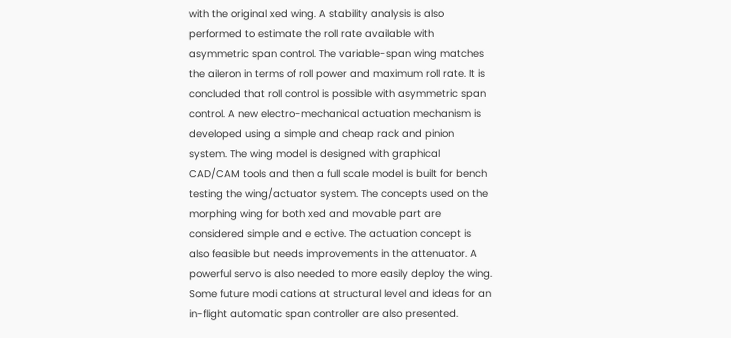with the original xed wing. A stability analysis is also performed to estimate the roll rate available with asymmetric span control. The variable-span wing matches the aileron in terms of roll power and maximum roll rate. It is concluded that roll control is possible with asymmetric span control. A new electro-mechanical actuation mechanism is developed using a simple and cheap rack and pinion system. The wing model is designed with graphical CAD/CAM tools and then a full scale model is built for bench testing the wing/actuator system. The concepts used on the morphing wing for both xed and movable part are considered simple and e ective. The actuation concept is also feasible but needs improvements in the attenuator. A powerful servo is also needed to more easily deploy the wing. Some future modi cations at structural level and ideas for an in-flight automatic span controller are also presented.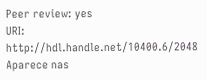Peer review: yes
URI: http://hdl.handle.net/10400.6/2048
Aparece nas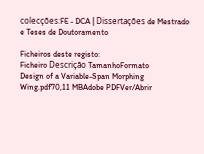colecções:FE - DCA | Dissertações de Mestrado e Teses de Doutoramento

Ficheiros deste registo:
Ficheiro Descrição TamanhoFormato
Design of a Variable-Span Morphing Wing.pdf70,11 MBAdobe PDFVer/Abrir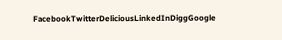FacebookTwitterDeliciousLinkedInDiggGoogle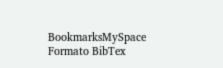BookmarksMySpace
Formato BibTex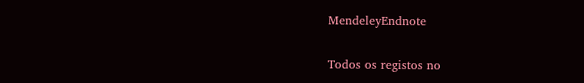MendeleyEndnote

Todos os registos no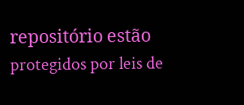repositório estão protegidos por leis de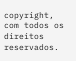copyright, com todos os direitos reservados.